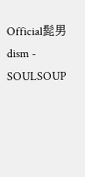Official髭男dism - SOULSOUP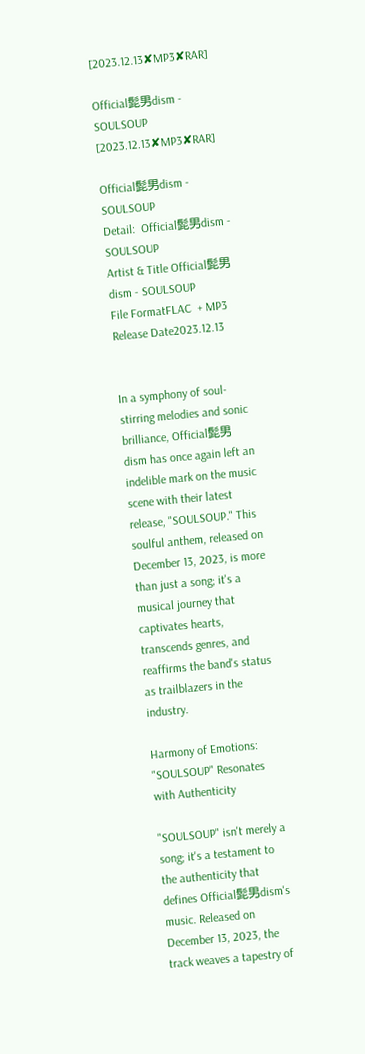[2023.12.13✘MP3✘RAR]

Official髭男dism - SOULSOUP [2023.12.13✘MP3✘RAR]

Official髭男dism - SOULSOUP
Detail:  Official髭男dism - SOULSOUP
Artist & Title Official髭男dism - SOULSOUP
File FormatFLAC  + MP3
Release Date2023.12.13


In a symphony of soul-stirring melodies and sonic brilliance, Official髭男dism has once again left an indelible mark on the music scene with their latest release, "SOULSOUP." This soulful anthem, released on December 13, 2023, is more than just a song; it's a musical journey that captivates hearts, transcends genres, and reaffirms the band's status as trailblazers in the industry.

Harmony of Emotions: "SOULSOUP" Resonates with Authenticity

"SOULSOUP" isn't merely a song; it's a testament to the authenticity that defines Official髭男dism's music. Released on December 13, 2023, the track weaves a tapestry of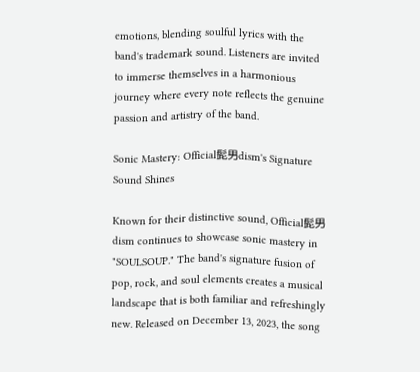emotions, blending soulful lyrics with the band's trademark sound. Listeners are invited to immerse themselves in a harmonious journey where every note reflects the genuine passion and artistry of the band.

Sonic Mastery: Official髭男dism's Signature Sound Shines

Known for their distinctive sound, Official髭男dism continues to showcase sonic mastery in "SOULSOUP." The band's signature fusion of pop, rock, and soul elements creates a musical landscape that is both familiar and refreshingly new. Released on December 13, 2023, the song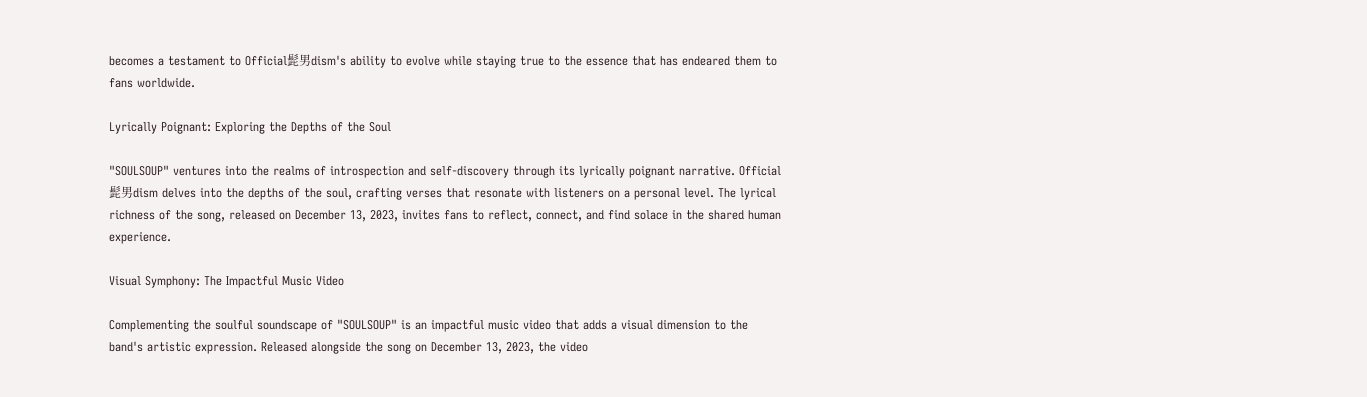becomes a testament to Official髭男dism's ability to evolve while staying true to the essence that has endeared them to fans worldwide.

Lyrically Poignant: Exploring the Depths of the Soul

"SOULSOUP" ventures into the realms of introspection and self-discovery through its lyrically poignant narrative. Official髭男dism delves into the depths of the soul, crafting verses that resonate with listeners on a personal level. The lyrical richness of the song, released on December 13, 2023, invites fans to reflect, connect, and find solace in the shared human experience.

Visual Symphony: The Impactful Music Video

Complementing the soulful soundscape of "SOULSOUP" is an impactful music video that adds a visual dimension to the band's artistic expression. Released alongside the song on December 13, 2023, the video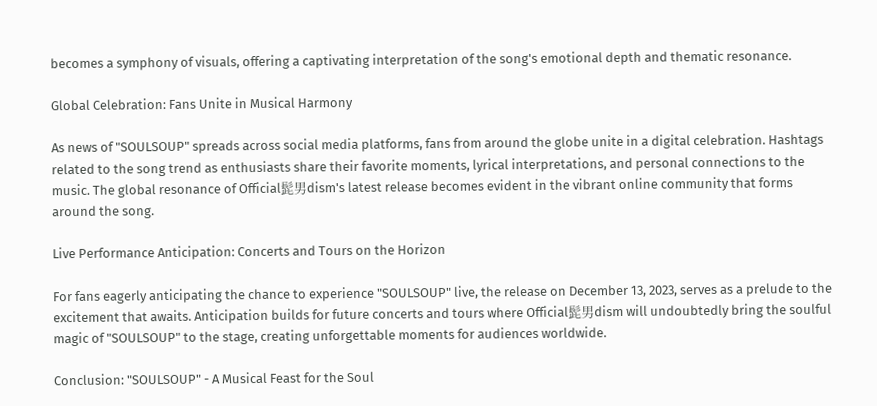becomes a symphony of visuals, offering a captivating interpretation of the song's emotional depth and thematic resonance.

Global Celebration: Fans Unite in Musical Harmony

As news of "SOULSOUP" spreads across social media platforms, fans from around the globe unite in a digital celebration. Hashtags related to the song trend as enthusiasts share their favorite moments, lyrical interpretations, and personal connections to the music. The global resonance of Official髭男dism's latest release becomes evident in the vibrant online community that forms around the song.

Live Performance Anticipation: Concerts and Tours on the Horizon

For fans eagerly anticipating the chance to experience "SOULSOUP" live, the release on December 13, 2023, serves as a prelude to the excitement that awaits. Anticipation builds for future concerts and tours where Official髭男dism will undoubtedly bring the soulful magic of "SOULSOUP" to the stage, creating unforgettable moments for audiences worldwide.

Conclusion: "SOULSOUP" - A Musical Feast for the Soul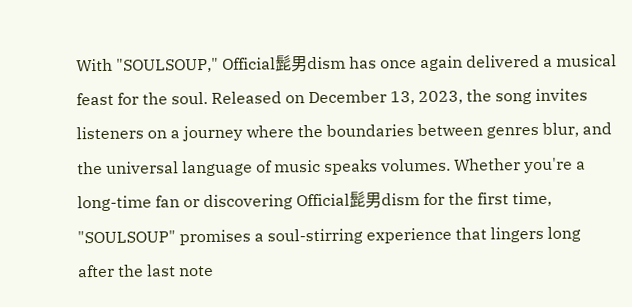With "SOULSOUP," Official髭男dism has once again delivered a musical feast for the soul. Released on December 13, 2023, the song invites listeners on a journey where the boundaries between genres blur, and the universal language of music speaks volumes. Whether you're a long-time fan or discovering Official髭男dism for the first time, "SOULSOUP" promises a soul-stirring experience that lingers long after the last note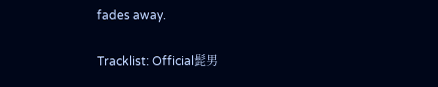fades away.

Tracklist: Official髭男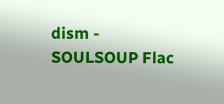dism - SOULSOUP Flac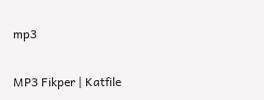mp3


MP3 Fikper | Katfile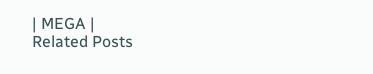| MEGA |
Related Posts